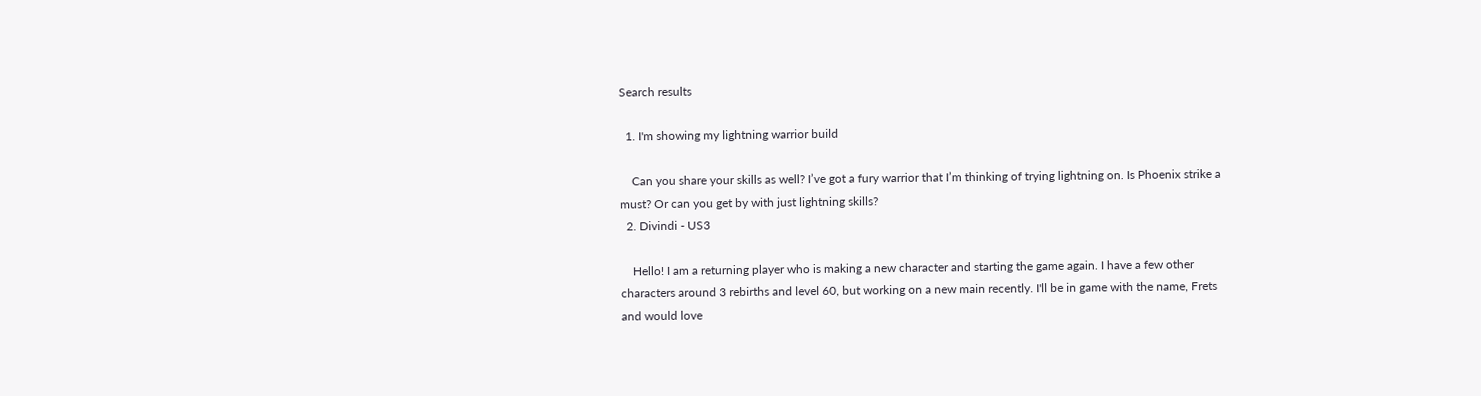Search results

  1. I'm showing my lightning warrior build

    Can you share your skills as well? I’ve got a fury warrior that I’m thinking of trying lightning on. Is Phoenix strike a must? Or can you get by with just lightning skills?
  2. Divindi - US3

    Hello! I am a returning player who is making a new character and starting the game again. I have a few other characters around 3 rebirths and level 60, but working on a new main recently. I'll be in game with the name, Frets and would love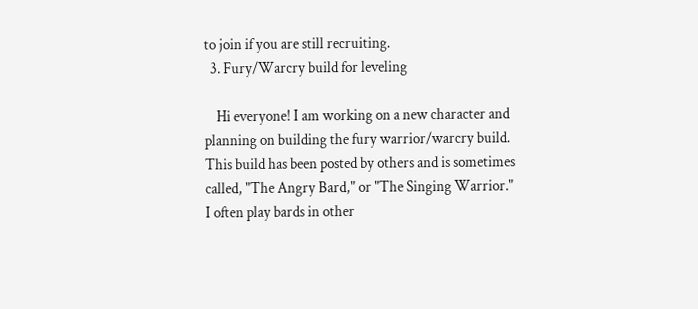to join if you are still recruiting.
  3. Fury/Warcry build for leveling

    Hi everyone! I am working on a new character and planning on building the fury warrior/warcry build. This build has been posted by others and is sometimes called, "The Angry Bard," or "The Singing Warrior." I often play bards in other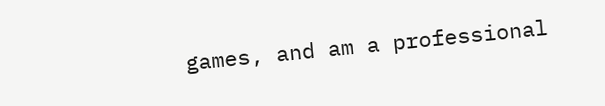games, and am a professional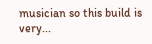musician so this build is very...